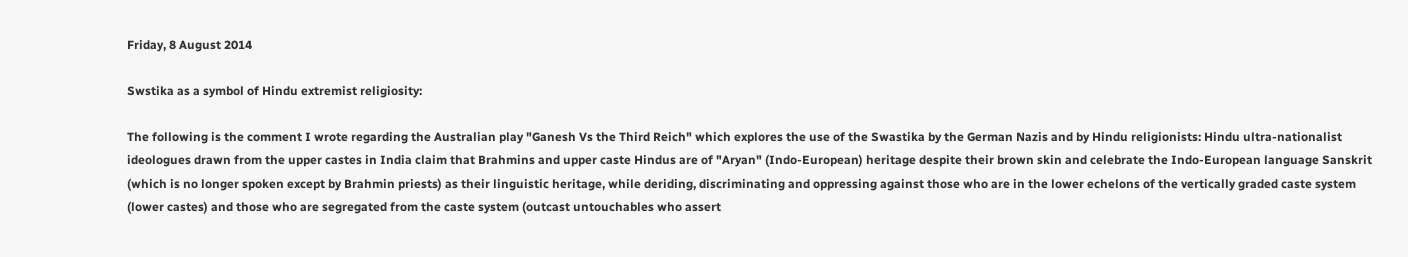Friday, 8 August 2014

Swstika as a symbol of Hindu extremist religiosity:

The following is the comment I wrote regarding the Australian play "Ganesh Vs the Third Reich" which explores the use of the Swastika by the German Nazis and by Hindu religionists: Hindu ultra-nationalist ideologues drawn from the upper castes in India claim that Brahmins and upper caste Hindus are of "Aryan" (Indo-European) heritage despite their brown skin and celebrate the Indo-European language Sanskrit (which is no longer spoken except by Brahmin priests) as their linguistic heritage, while deriding, discriminating and oppressing against those who are in the lower echelons of the vertically graded caste system (lower castes) and those who are segregated from the caste system (outcast untouchables who assert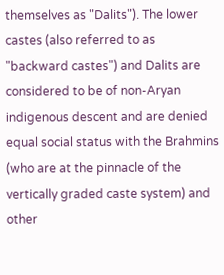themselves as "Dalits"). The lower castes (also referred to as "backward castes") and Dalits are considered to be of non-Aryan indigenous descent and are denied equal social status with the Brahmins (who are at the pinnacle of the vertically graded caste system) and other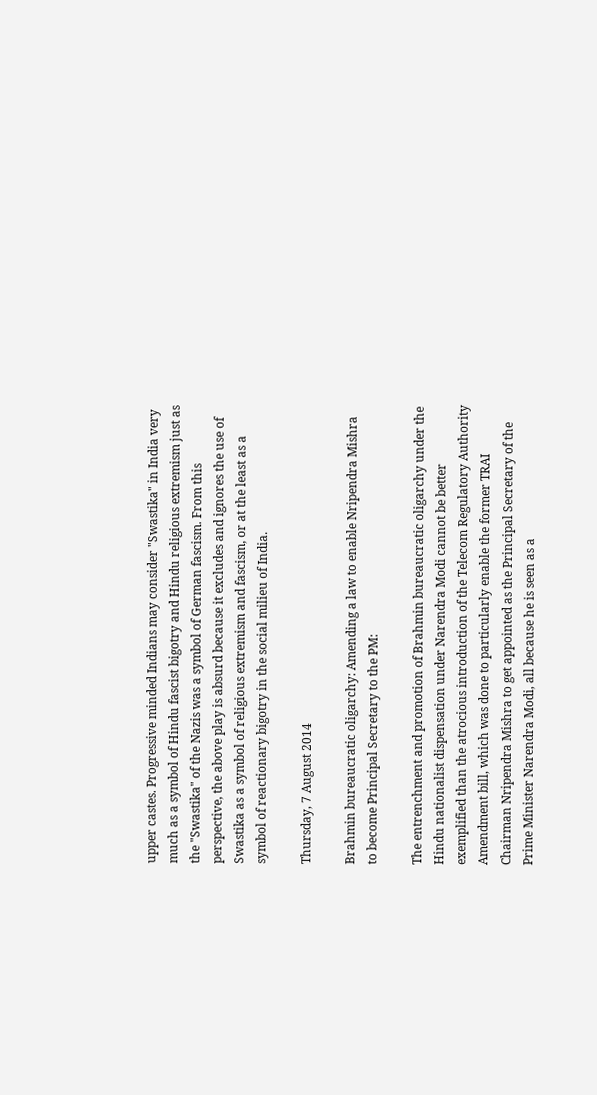upper castes. Progressive minded Indians may consider "Swastika" in India very much as a symbol of Hindu fascist bigotry and Hindu religious extremism just as the "Swastika" of the Nazis was a symbol of German fascism. From this perspective, the above play is absurd because it excludes and ignores the use of Swastika as a symbol of religious extremism and fascism, or at the least as a symbol of reactionary bigotry in the social milieu of India.

Thursday, 7 August 2014

Brahmin bureaucratic oligarchy: Amending a law to enable Nripendra Mishra to become Principal Secretary to the PM:

The entrenchment and promotion of Brahmin bureaucratic oligarchy under the Hindu nationalist dispensation under Narendra Modi cannot be better exemplified than the atrocious introduction of the Telecom Regulatory Authority Amendment bill, which was done to particularly enable the former TRAI Chairman Nripendra Mishra to get appointed as the Principal Secretary of the Prime Minister Narendra Modi, all because he is seen as a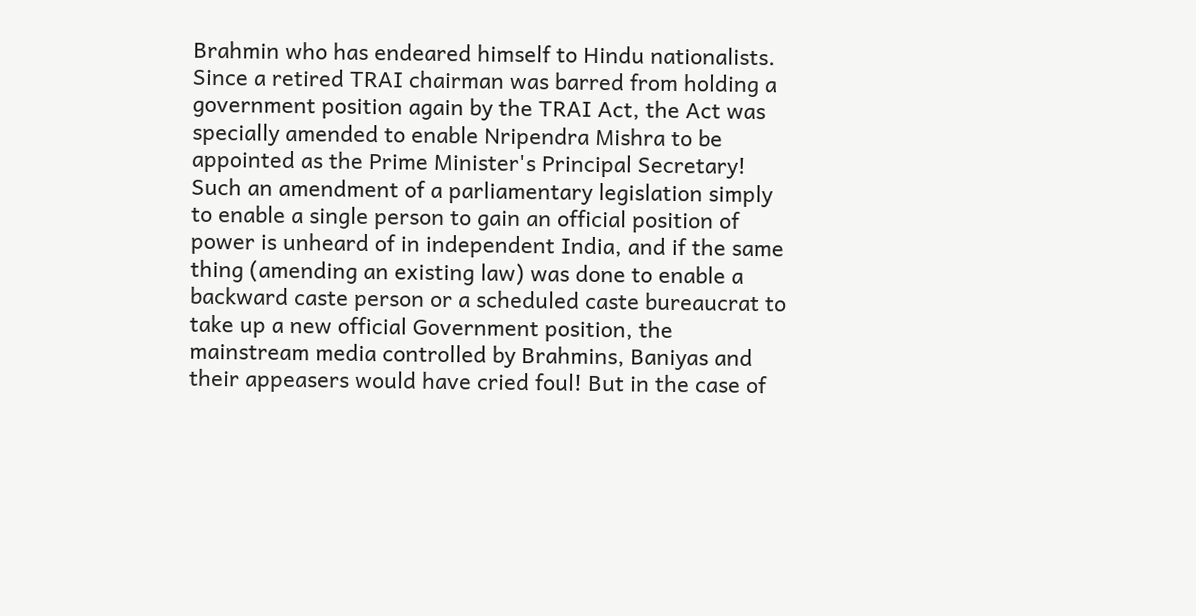Brahmin who has endeared himself to Hindu nationalists. Since a retired TRAI chairman was barred from holding a government position again by the TRAI Act, the Act was specially amended to enable Nripendra Mishra to be appointed as the Prime Minister's Principal Secretary! Such an amendment of a parliamentary legislation simply to enable a single person to gain an official position of power is unheard of in independent India, and if the same thing (amending an existing law) was done to enable a backward caste person or a scheduled caste bureaucrat to take up a new official Government position, the mainstream media controlled by Brahmins, Baniyas and their appeasers would have cried foul! But in the case of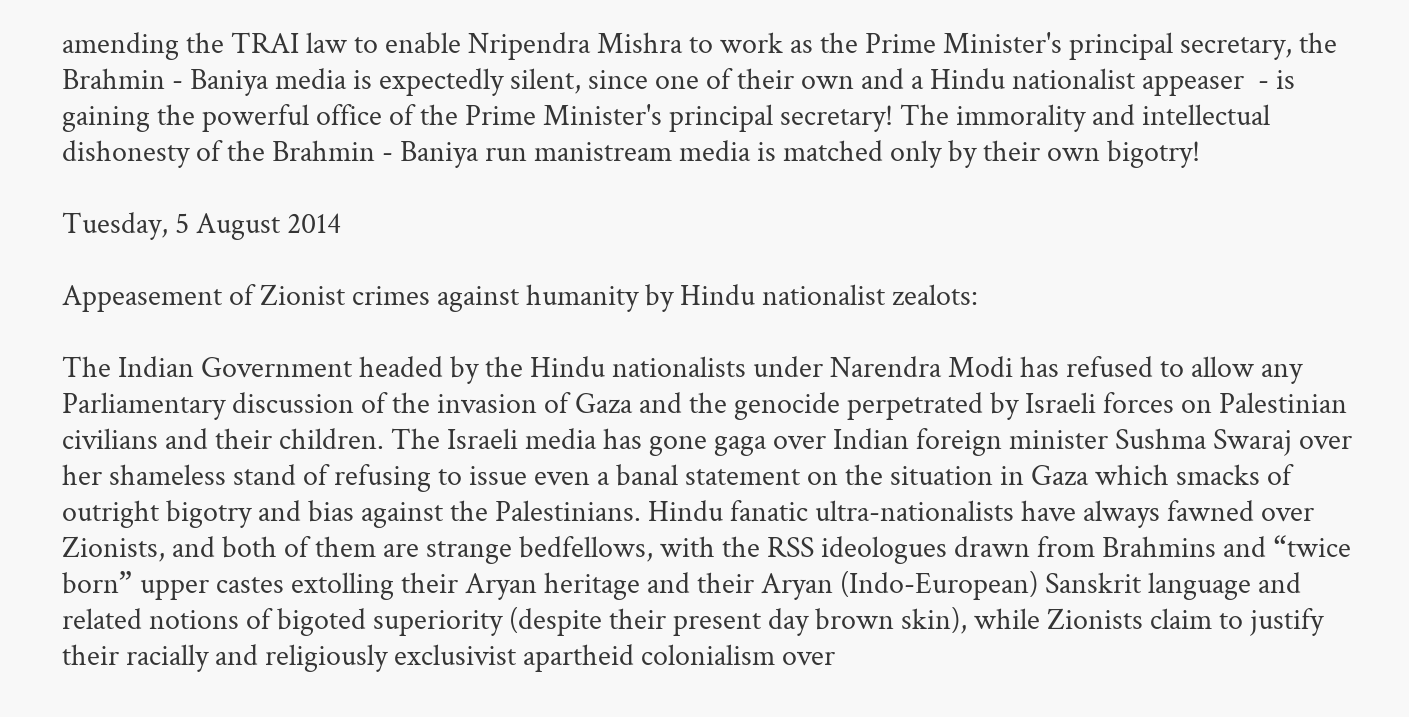amending the TRAI law to enable Nripendra Mishra to work as the Prime Minister's principal secretary, the Brahmin - Baniya media is expectedly silent, since one of their own and a Hindu nationalist appeaser  - is gaining the powerful office of the Prime Minister's principal secretary! The immorality and intellectual dishonesty of the Brahmin - Baniya run manistream media is matched only by their own bigotry!

Tuesday, 5 August 2014

Appeasement of Zionist crimes against humanity by Hindu nationalist zealots:

The Indian Government headed by the Hindu nationalists under Narendra Modi has refused to allow any Parliamentary discussion of the invasion of Gaza and the genocide perpetrated by Israeli forces on Palestinian civilians and their children. The Israeli media has gone gaga over Indian foreign minister Sushma Swaraj over her shameless stand of refusing to issue even a banal statement on the situation in Gaza which smacks of outright bigotry and bias against the Palestinians. Hindu fanatic ultra-nationalists have always fawned over Zionists, and both of them are strange bedfellows, with the RSS ideologues drawn from Brahmins and “twice born” upper castes extolling their Aryan heritage and their Aryan (Indo-European) Sanskrit language and related notions of bigoted superiority (despite their present day brown skin), while Zionists claim to justify their racially and religiously exclusivist apartheid colonialism over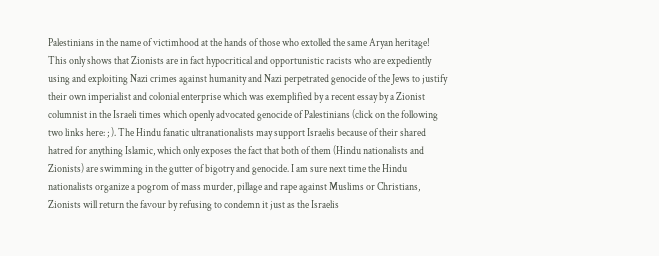Palestinians in the name of victimhood at the hands of those who extolled the same Aryan heritage! This only shows that Zionists are in fact hypocritical and opportunistic racists who are expediently using and exploiting Nazi crimes against humanity and Nazi perpetrated genocide of the Jews to justify their own imperialist and colonial enterprise which was exemplified by a recent essay by a Zionist columnist in the Israeli times which openly advocated genocide of Palestinians (click on the following two links here: ; ). The Hindu fanatic ultranationalists may support Israelis because of their shared hatred for anything Islamic, which only exposes the fact that both of them (Hindu nationalists and Zionists) are swimming in the gutter of bigotry and genocide. I am sure next time the Hindu nationalists organize a pogrom of mass murder, pillage and rape against Muslims or Christians, Zionists will return the favour by refusing to condemn it just as the Israelis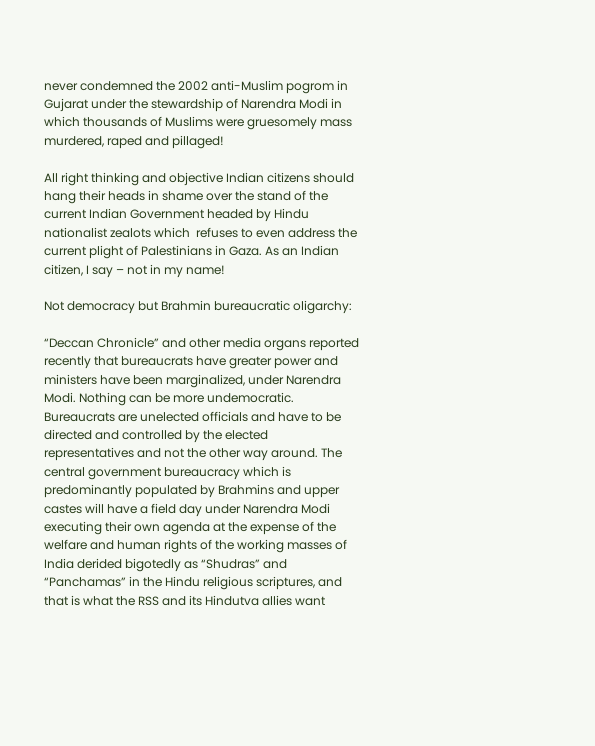never condemned the 2002 anti-Muslim pogrom in Gujarat under the stewardship of Narendra Modi in which thousands of Muslims were gruesomely mass murdered, raped and pillaged!

All right thinking and objective Indian citizens should hang their heads in shame over the stand of the current Indian Government headed by Hindu nationalist zealots which  refuses to even address the current plight of Palestinians in Gaza. As an Indian citizen, I say – not in my name!

Not democracy but Brahmin bureaucratic oligarchy:

“Deccan Chronicle” and other media organs reported recently that bureaucrats have greater power and ministers have been marginalized, under Narendra Modi. Nothing can be more undemocratic. Bureaucrats are unelected officials and have to be directed and controlled by the elected representatives and not the other way around. The central government bureaucracy which is predominantly populated by Brahmins and upper castes will have a field day under Narendra Modi executing their own agenda at the expense of the welfare and human rights of the working masses of India derided bigotedly as “Shudras” and “Panchamas” in the Hindu religious scriptures, and that is what the RSS and its Hindutva allies want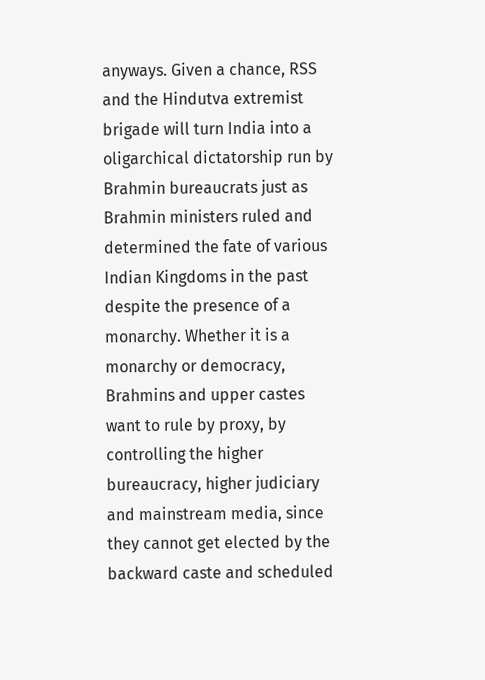anyways. Given a chance, RSS and the Hindutva extremist brigade will turn India into a oligarchical dictatorship run by Brahmin bureaucrats just as Brahmin ministers ruled and determined the fate of various Indian Kingdoms in the past despite the presence of a monarchy. Whether it is a monarchy or democracy, Brahmins and upper castes want to rule by proxy, by controlling the higher bureaucracy, higher judiciary and mainstream media, since they cannot get elected by the backward caste and scheduled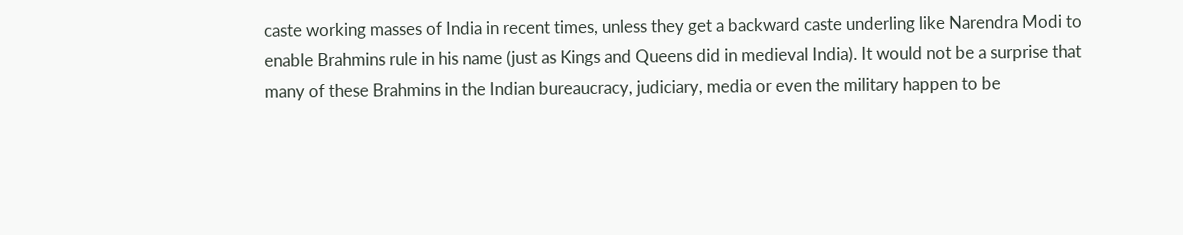caste working masses of India in recent times, unless they get a backward caste underling like Narendra Modi to enable Brahmins rule in his name (just as Kings and Queens did in medieval India). It would not be a surprise that many of these Brahmins in the Indian bureaucracy, judiciary, media or even the military happen to be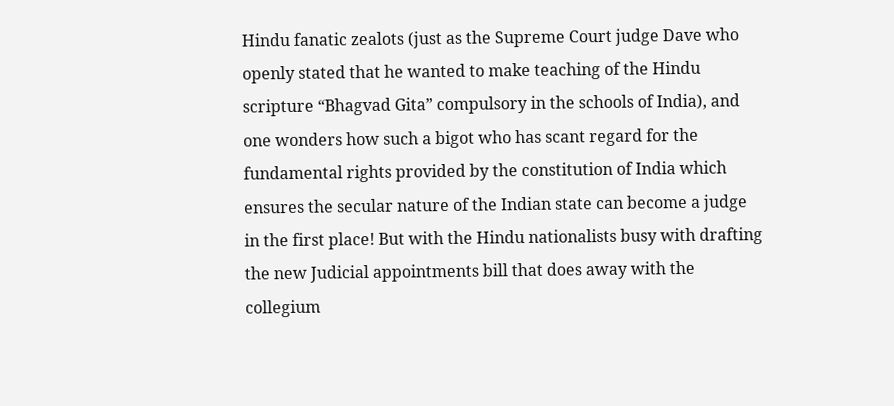Hindu fanatic zealots (just as the Supreme Court judge Dave who openly stated that he wanted to make teaching of the Hindu scripture “Bhagvad Gita” compulsory in the schools of India), and one wonders how such a bigot who has scant regard for the fundamental rights provided by the constitution of India which ensures the secular nature of the Indian state can become a judge in the first place! But with the Hindu nationalists busy with drafting the new Judicial appointments bill that does away with the collegium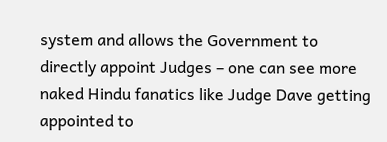system and allows the Government to directly appoint Judges – one can see more naked Hindu fanatics like Judge Dave getting appointed to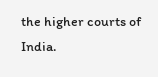the higher courts of India.